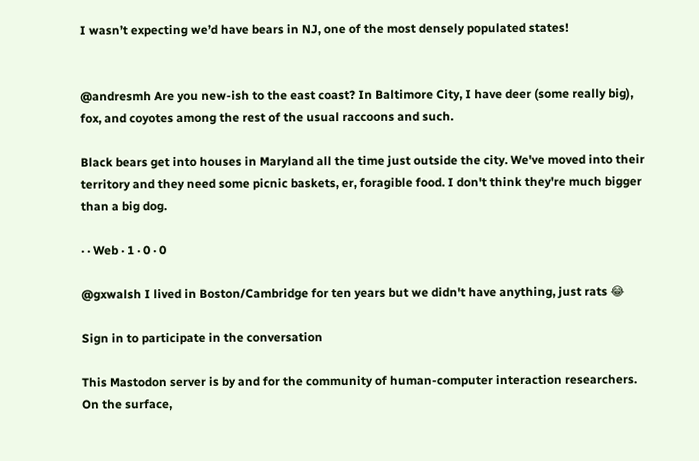I wasn’t expecting we’d have bears in NJ, one of the most densely populated states!


@andresmh Are you new-ish to the east coast? In Baltimore City, I have deer (some really big), fox, and coyotes among the rest of the usual raccoons and such.

Black bears get into houses in Maryland all the time just outside the city. We've moved into their territory and they need some picnic baskets, er, foragible food. I don't think they're much bigger than a big dog.

· · Web · 1 · 0 · 0

@gxwalsh I lived in Boston/Cambridge for ten years but we didn't have anything, just rats 😂

Sign in to participate in the conversation

This Mastodon server is by and for the community of human-computer interaction researchers. On the surface,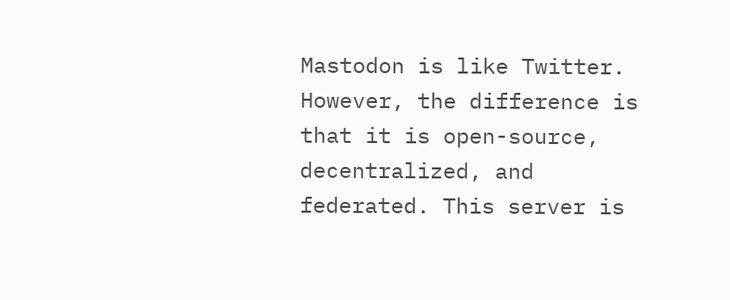Mastodon is like Twitter. However, the difference is that it is open-source, decentralized, and federated. This server is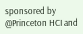sponsored by @Princeton HCI and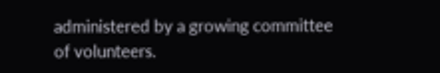administered by a growing committee of volunteers.